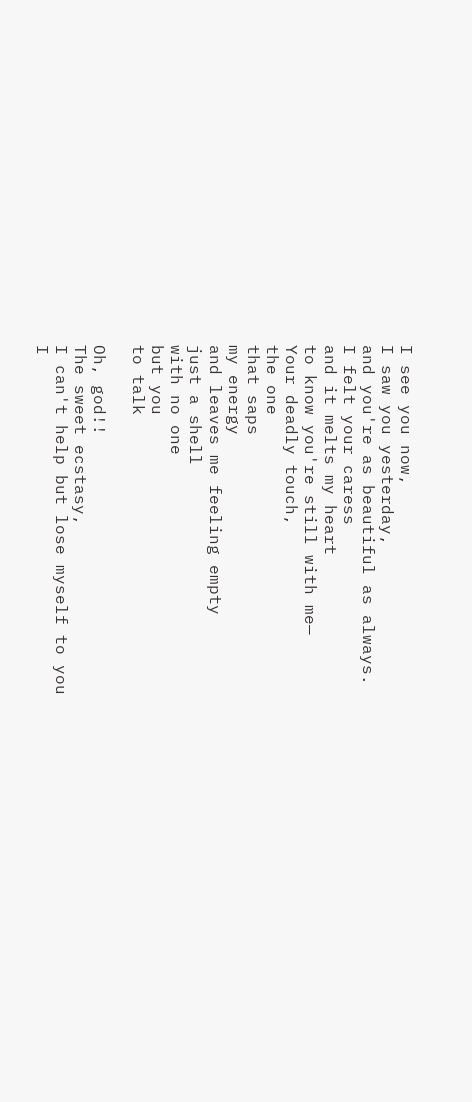I see you now,
I saw you yesterday,
and you're as beautiful as always.
I felt your caress
and it melts my heart
to know you're still with me—
Your deadly touch,
the one
that saps
my energy
and leaves me feeling empty
just a shell
with no one
but you
to talk

Oh, god!!
The sweet ecstasy,
I can't help but lose myself to you
I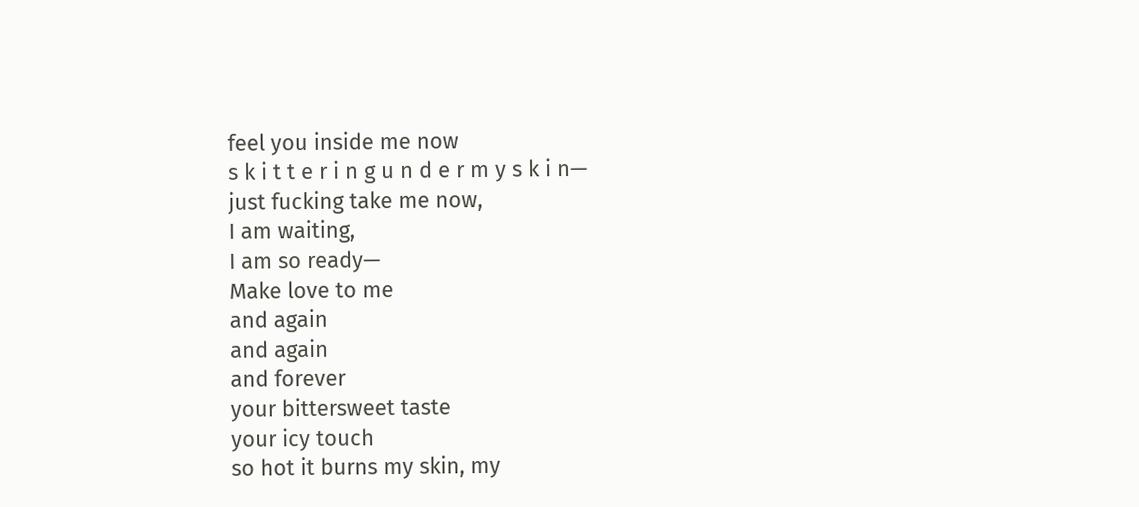feel you inside me now
s k i t t e r i n g u n d e r m y s k i n—
just fucking take me now,
I am waiting,
I am so ready—
Make love to me
and again
and again
and forever
your bittersweet taste
your icy touch
so hot it burns my skin, my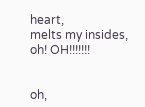heart,
melts my insides,
oh! OH!!!!!!!


oh,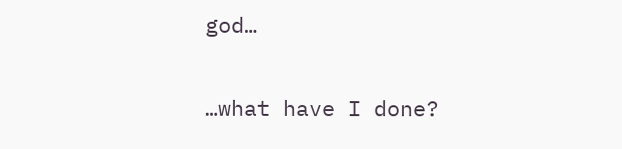god…

…what have I done?